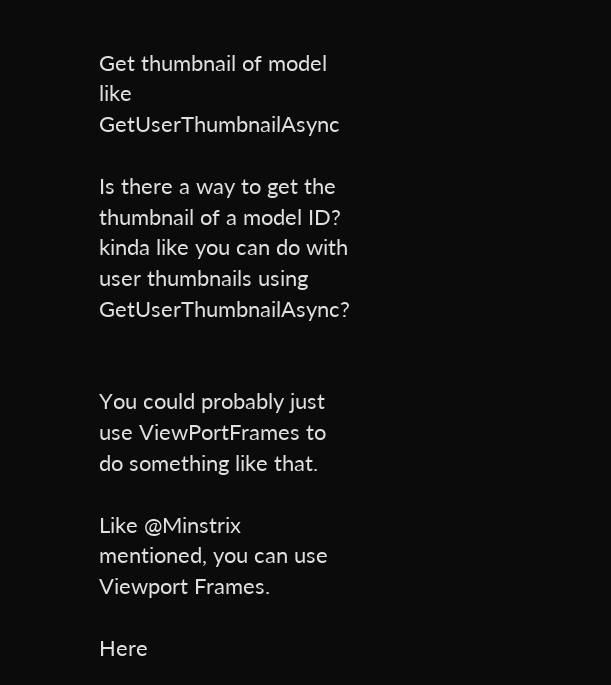Get thumbnail of model like GetUserThumbnailAsync

Is there a way to get the thumbnail of a model ID? kinda like you can do with user thumbnails using GetUserThumbnailAsync?


You could probably just use ViewPortFrames to do something like that.

Like @Minstrix mentioned, you can use Viewport Frames.

Here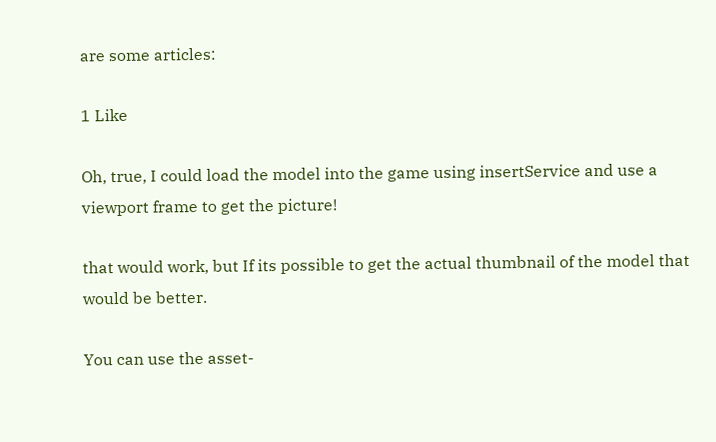are some articles:

1 Like

Oh, true, I could load the model into the game using insertService and use a viewport frame to get the picture!

that would work, but If its possible to get the actual thumbnail of the model that would be better.

You can use the asset-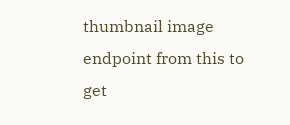thumbnail image endpoint from this to get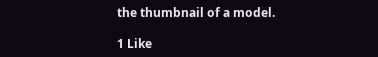the thumbnail of a model.

1 Like